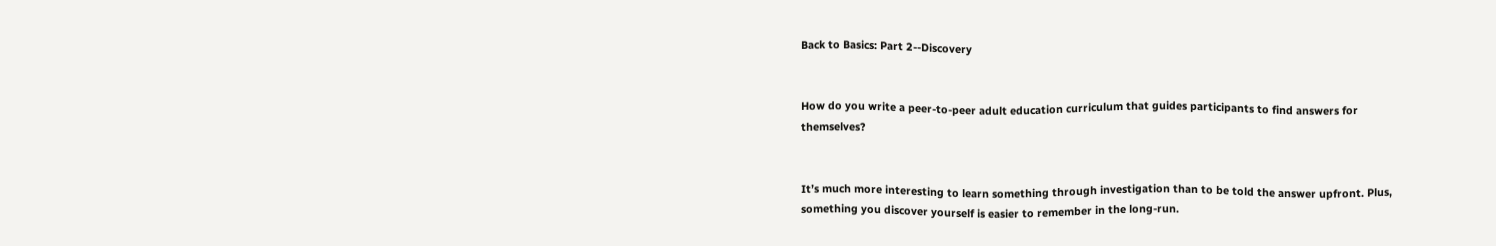Back to Basics: Part 2--Discovery


How do you write a peer-to-peer adult education curriculum that guides participants to find answers for themselves?


It’s much more interesting to learn something through investigation than to be told the answer upfront. Plus, something you discover yourself is easier to remember in the long-run.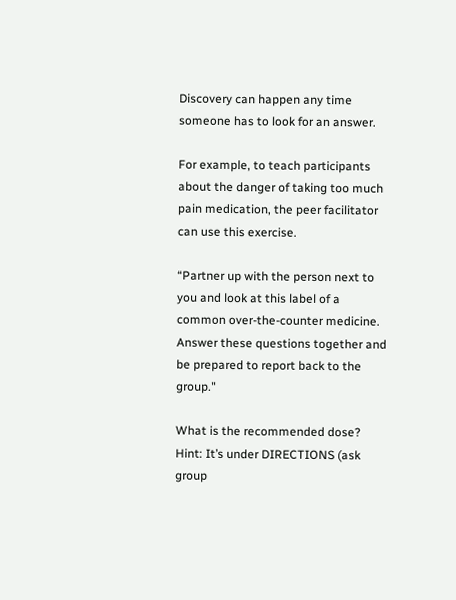Discovery can happen any time someone has to look for an answer.

For example, to teach participants about the danger of taking too much pain medication, the peer facilitator can use this exercise.

“Partner up with the person next to you and look at this label of a common over-the-counter medicine.  Answer these questions together and be prepared to report back to the group."

What is the recommended dose? Hint: It’s under DIRECTIONS (ask group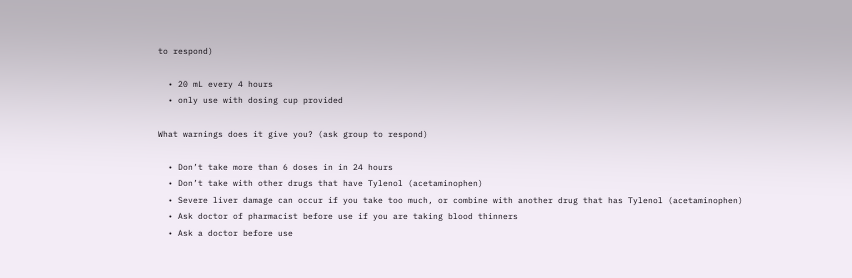to respond)

  • 20 mL every 4 hours
  • only use with dosing cup provided

What warnings does it give you? (ask group to respond)

  • Don’t take more than 6 doses in in 24 hours
  • Don’t take with other drugs that have Tylenol (acetaminophen)
  • Severe liver damage can occur if you take too much, or combine with another drug that has Tylenol (acetaminophen)
  • Ask doctor of pharmacist before use if you are taking blood thinners
  • Ask a doctor before use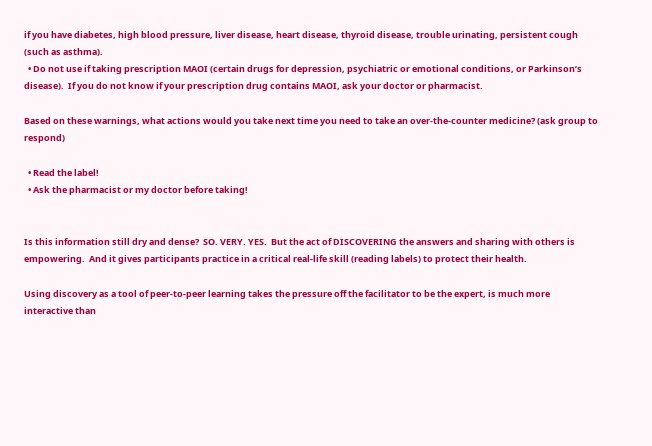if you have diabetes, high blood pressure, liver disease, heart disease, thyroid disease, trouble urinating, persistent cough (such as asthma).
  • Do not use if taking prescription MAOI (certain drugs for depression, psychiatric or emotional conditions, or Parkinson’s disease).  If you do not know if your prescription drug contains MAOI, ask your doctor or pharmacist.

Based on these warnings, what actions would you take next time you need to take an over-the-counter medicine? (ask group to respond)

  • Read the label!
  • Ask the pharmacist or my doctor before taking!


Is this information still dry and dense?  SO. VERY. YES.  But the act of DISCOVERING the answers and sharing with others is empowering.  And it gives participants practice in a critical real-life skill (reading labels) to protect their health.

Using discovery as a tool of peer-to-peer learning takes the pressure off the facilitator to be the expert, is much more interactive than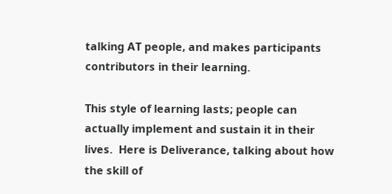talking AT people, and makes participants contributors in their learning.

This style of learning lasts; people can actually implement and sustain it in their lives.  Here is Deliverance, talking about how the skill of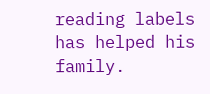reading labels has helped his family.